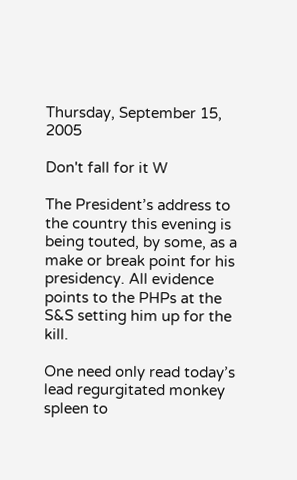Thursday, September 15, 2005

Don't fall for it W

The President’s address to the country this evening is being touted, by some, as a make or break point for his presidency. All evidence points to the PHPs at the S&S setting him up for the kill.

One need only read today’s lead regurgitated monkey spleen to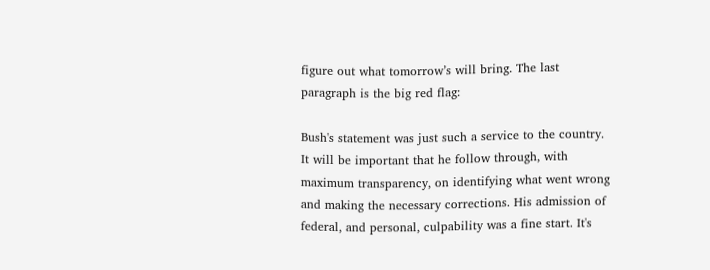figure out what tomorrow’s will bring. The last paragraph is the big red flag:

Bush's statement was just such a service to the country. It will be important that he follow through, with maximum transparency, on identifying what went wrong and making the necessary corrections. His admission of federal, and personal, culpability was a fine start. It's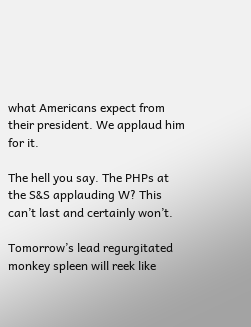what Americans expect from their president. We applaud him for it.

The hell you say. The PHPs at the S&S applauding W? This can’t last and certainly won’t.

Tomorrow’s lead regurgitated monkey spleen will reek like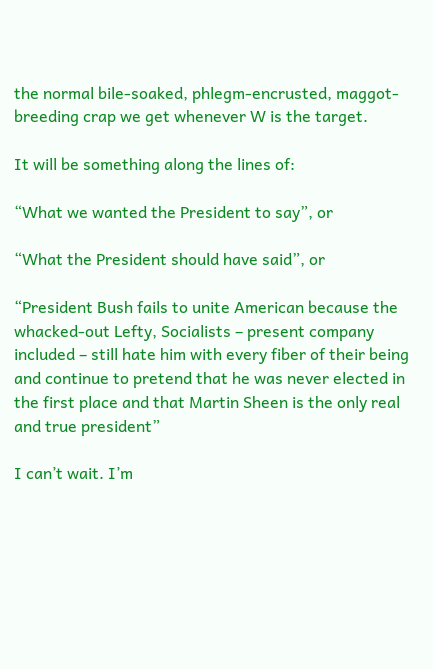the normal bile-soaked, phlegm-encrusted, maggot-breeding crap we get whenever W is the target.

It will be something along the lines of:

“What we wanted the President to say”, or

“What the President should have said”, or

“President Bush fails to unite American because the whacked-out Lefty, Socialists – present company included – still hate him with every fiber of their being and continue to pretend that he was never elected in the first place and that Martin Sheen is the only real and true president”

I can’t wait. I’m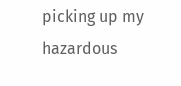picking up my hazardous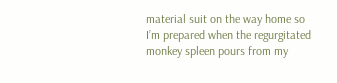material suit on the way home so I’m prepared when the regurgitated monkey spleen pours from my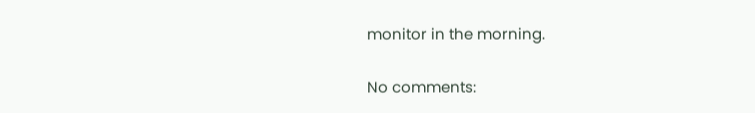monitor in the morning.

No comments: